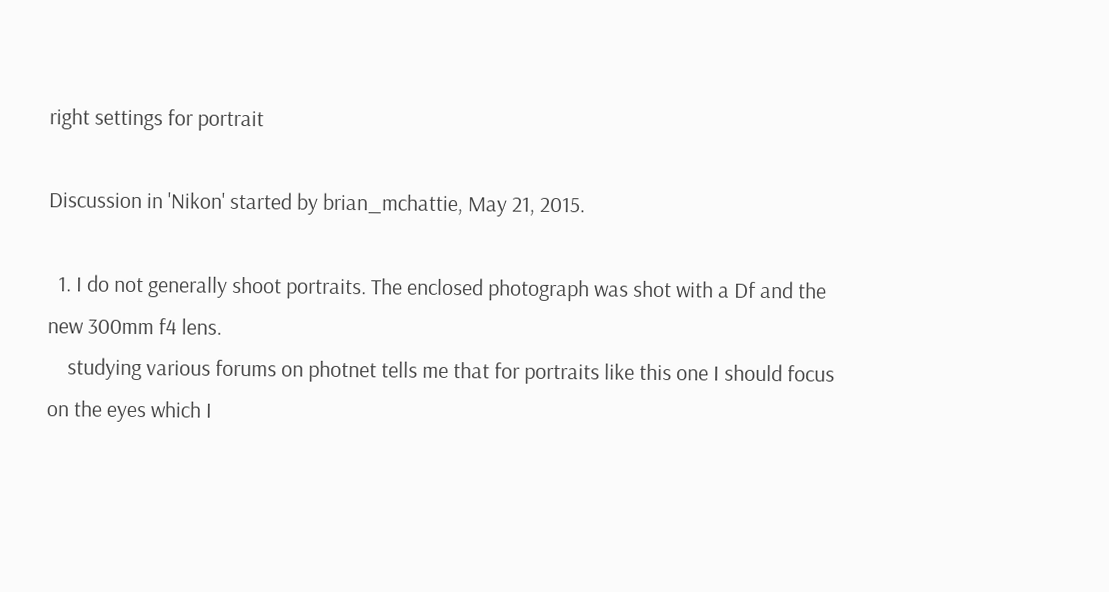right settings for portrait

Discussion in 'Nikon' started by brian_mchattie, May 21, 2015.

  1. I do not generally shoot portraits. The enclosed photograph was shot with a Df and the new 300mm f4 lens.
    studying various forums on photnet tells me that for portraits like this one I should focus on the eyes which I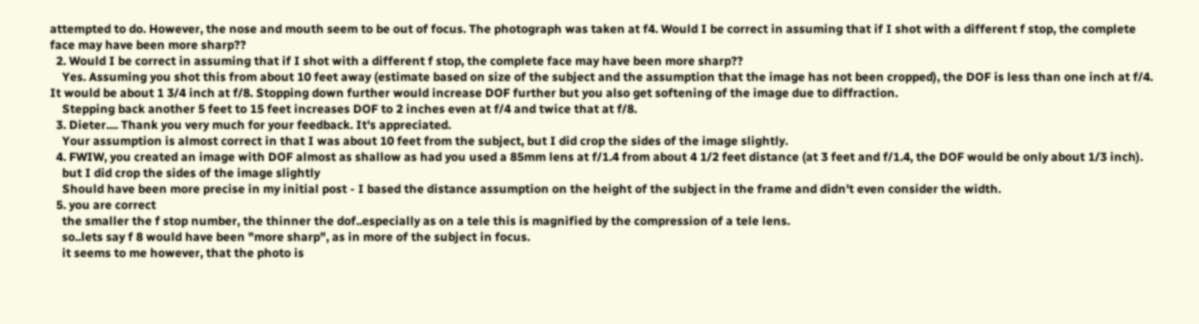attempted to do. However, the nose and mouth seem to be out of focus. The photograph was taken at f4. Would I be correct in assuming that if I shot with a different f stop, the complete face may have been more sharp??
  2. Would I be correct in assuming that if I shot with a different f stop, the complete face may have been more sharp??
    Yes. Assuming you shot this from about 10 feet away (estimate based on size of the subject and the assumption that the image has not been cropped), the DOF is less than one inch at f/4. It would be about 1 3/4 inch at f/8. Stopping down further would increase DOF further but you also get softening of the image due to diffraction.
    Stepping back another 5 feet to 15 feet increases DOF to 2 inches even at f/4 and twice that at f/8.
  3. Dieter.... Thank you very much for your feedback. It's appreciated.
    Your assumption is almost correct in that I was about 10 feet from the subject, but I did crop the sides of the image slightly.
  4. FWIW, you created an image with DOF almost as shallow as had you used a 85mm lens at f/1.4 from about 4 1/2 feet distance (at 3 feet and f/1.4, the DOF would be only about 1/3 inch).
    but I did crop the sides of the image slightly
    Should have been more precise in my initial post - I based the distance assumption on the height of the subject in the frame and didn't even consider the width.
  5. you are correct
    the smaller the f stop number, the thinner the dof..especially as on a tele this is magnified by the compression of a tele lens.
    so..lets say f 8 would have been "more sharp", as in more of the subject in focus.
    it seems to me however, that the photo is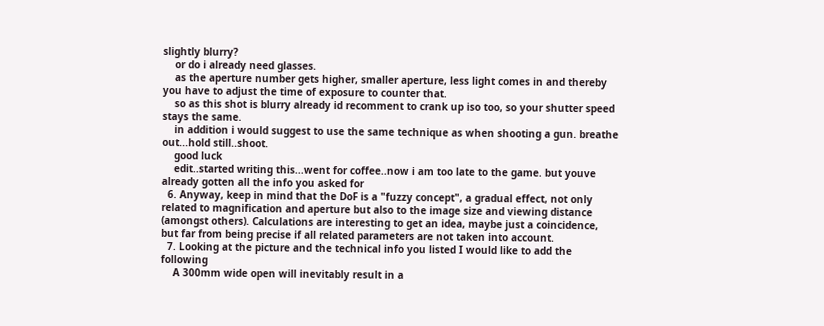slightly blurry?
    or do i already need glasses.
    as the aperture number gets higher, smaller aperture, less light comes in and thereby you have to adjust the time of exposure to counter that.
    so as this shot is blurry already id recomment to crank up iso too, so your shutter speed stays the same.
    in addition i would suggest to use the same technique as when shooting a gun. breathe out...hold still..shoot.
    good luck
    edit..started writing this...went for coffee..now i am too late to the game. but youve already gotten all the info you asked for
  6. Anyway, keep in mind that the DoF is a "fuzzy concept", a gradual effect, not only related to magnification and aperture but also to the image size and viewing distance (amongst others). Calculations are interesting to get an idea, maybe just a coincidence, but far from being precise if all related parameters are not taken into account.
  7. Looking at the picture and the technical info you listed I would like to add the following
    A 300mm wide open will inevitably result in a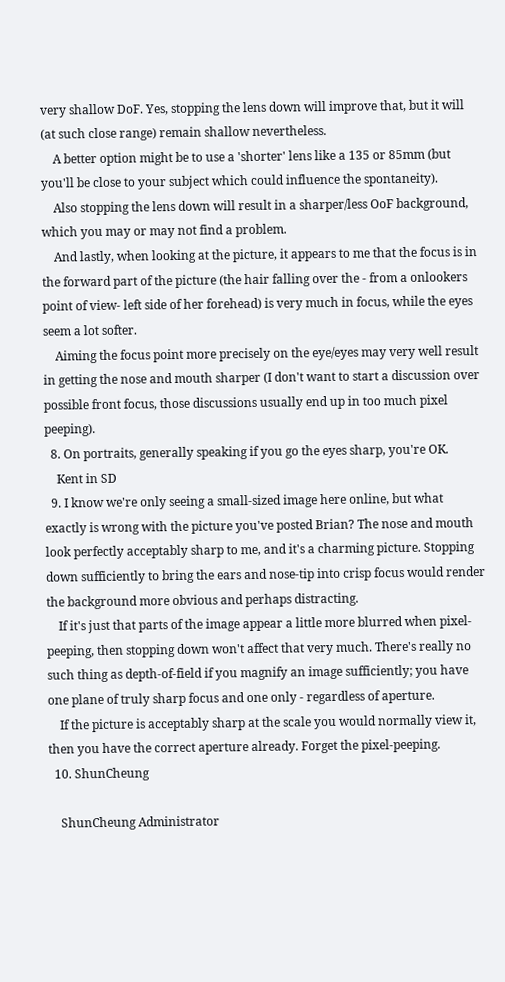very shallow DoF. Yes, stopping the lens down will improve that, but it will (at such close range) remain shallow nevertheless.
    A better option might be to use a 'shorter' lens like a 135 or 85mm (but you'll be close to your subject which could influence the spontaneity).
    Also stopping the lens down will result in a sharper/less OoF background, which you may or may not find a problem.
    And lastly, when looking at the picture, it appears to me that the focus is in the forward part of the picture (the hair falling over the - from a onlookers point of view- left side of her forehead) is very much in focus, while the eyes seem a lot softer.
    Aiming the focus point more precisely on the eye/eyes may very well result in getting the nose and mouth sharper (I don't want to start a discussion over possible front focus, those discussions usually end up in too much pixel peeping).
  8. On portraits, generally speaking if you go the eyes sharp, you're OK.
    Kent in SD
  9. I know we're only seeing a small-sized image here online, but what exactly is wrong with the picture you've posted Brian? The nose and mouth look perfectly acceptably sharp to me, and it's a charming picture. Stopping down sufficiently to bring the ears and nose-tip into crisp focus would render the background more obvious and perhaps distracting.
    If it's just that parts of the image appear a little more blurred when pixel-peeping, then stopping down won't affect that very much. There's really no such thing as depth-of-field if you magnify an image sufficiently; you have one plane of truly sharp focus and one only - regardless of aperture.
    If the picture is acceptably sharp at the scale you would normally view it, then you have the correct aperture already. Forget the pixel-peeping.
  10. ShunCheung

    ShunCheung Administrator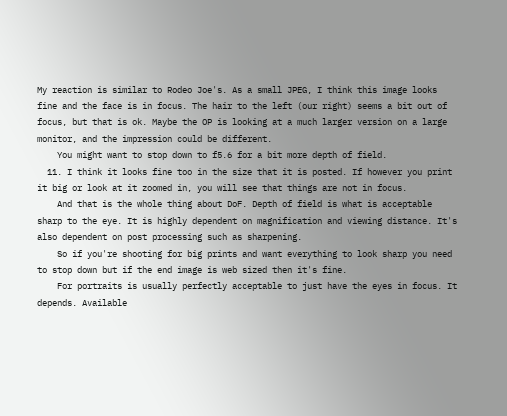My reaction is similar to Rodeo Joe's. As a small JPEG, I think this image looks fine and the face is in focus. The hair to the left (our right) seems a bit out of focus, but that is ok. Maybe the OP is looking at a much larger version on a large monitor, and the impression could be different.
    You might want to stop down to f5.6 for a bit more depth of field.
  11. I think it looks fine too in the size that it is posted. If however you print it big or look at it zoomed in, you will see that things are not in focus.
    And that is the whole thing about DoF. Depth of field is what is acceptable sharp to the eye. It is highly dependent on magnification and viewing distance. It's also dependent on post processing such as sharpening.
    So if you're shooting for big prints and want everything to look sharp you need to stop down but if the end image is web sized then it's fine.
    For portraits is usually perfectly acceptable to just have the eyes in focus. It depends. Available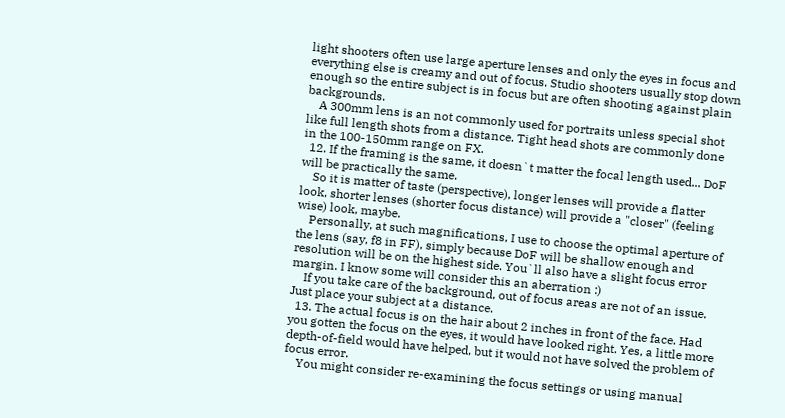light shooters often use large aperture lenses and only the eyes in focus and everything else is creamy and out of focus. Studio shooters usually stop down enough so the entire subject is in focus but are often shooting against plain backgrounds.
    A 300mm lens is an not commonly used for portraits unless special shot like full length shots from a distance. Tight head shots are commonly done in the 100-150mm range on FX.
  12. If the framing is the same, it doesn`t matter the focal length used... DoF will be practically the same.
    So it is matter of taste (perspective), longer lenses will provide a flatter look, shorter lenses (shorter focus distance) will provide a "closer" (feeling wise) look, maybe.
    Personally, at such magnifications, I use to choose the optimal aperture of the lens (say, f8 in FF), simply because DoF will be shallow enough and resolution will be on the highest side. You`ll also have a slight focus error margin. I know some will consider this an aberration :)
    If you take care of the background, out of focus areas are not of an issue. Just place your subject at a distance.
  13. The actual focus is on the hair about 2 inches in front of the face. Had you gotten the focus on the eyes, it would have looked right. Yes, a little more depth-of-field would have helped, but it would not have solved the problem of focus error.
    You might consider re-examining the focus settings or using manual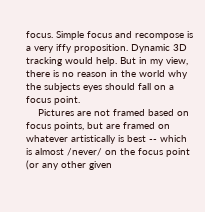focus. Simple focus and recompose is a very iffy proposition. Dynamic 3D tracking would help. But in my view, there is no reason in the world why the subjects eyes should fall on a focus point.
    Pictures are not framed based on focus points, but are framed on whatever artistically is best -- which is almost /never/ on the focus point (or any other given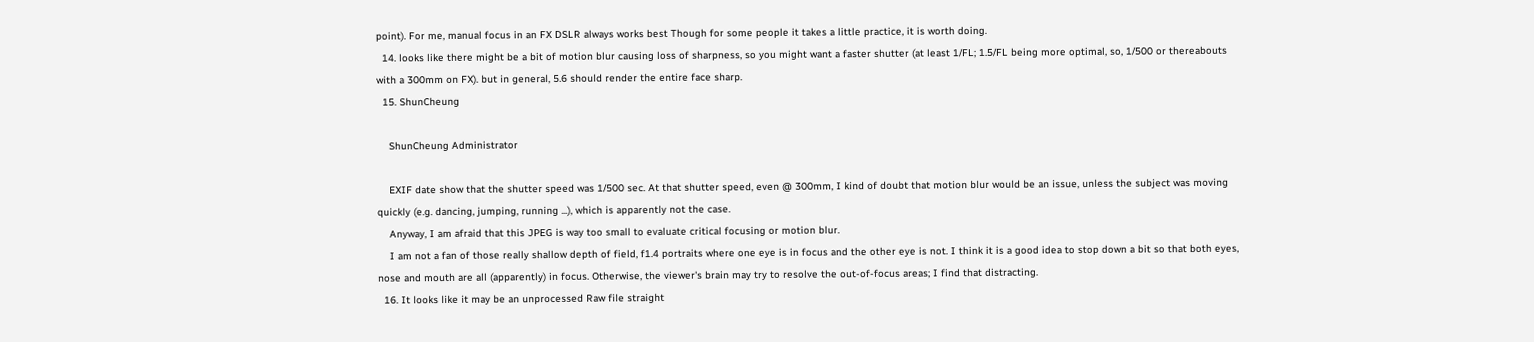point). For me, manual focus in an FX DSLR always works best Though for some people it takes a little practice, it is worth doing.
  14. looks like there might be a bit of motion blur causing loss of sharpness, so you might want a faster shutter (at least 1/FL; 1.5/FL being more optimal, so, 1/500 or thereabouts with a 300mm on FX). but in general, 5.6 should render the entire face sharp.
  15. ShunCheung

    ShunCheung Administrator

    EXIF date show that the shutter speed was 1/500 sec. At that shutter speed, even @ 300mm, I kind of doubt that motion blur would be an issue, unless the subject was moving quickly (e.g. dancing, jumping, running ...), which is apparently not the case.
    Anyway, I am afraid that this JPEG is way too small to evaluate critical focusing or motion blur.
    I am not a fan of those really shallow depth of field, f1.4 portraits where one eye is in focus and the other eye is not. I think it is a good idea to stop down a bit so that both eyes, nose and mouth are all (apparently) in focus. Otherwise, the viewer's brain may try to resolve the out-of-focus areas; I find that distracting.
  16. It looks like it may be an unprocessed Raw file straight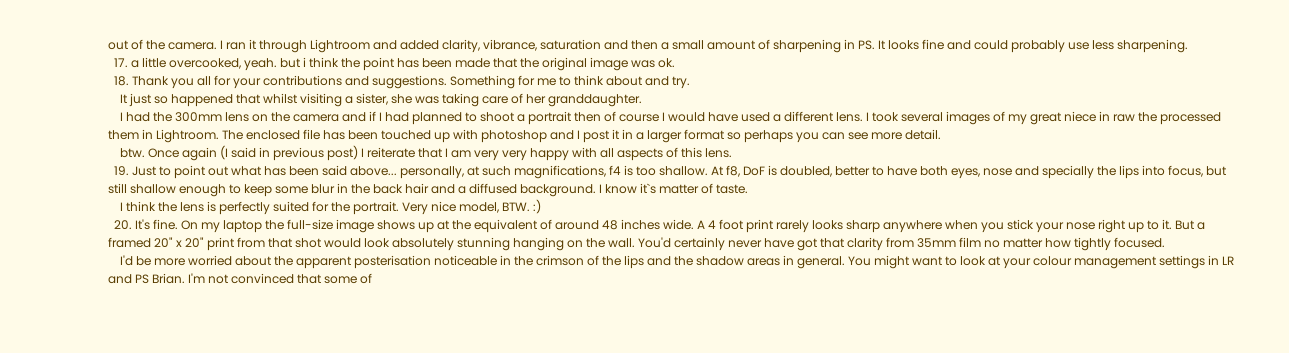out of the camera. I ran it through Lightroom and added clarity, vibrance, saturation and then a small amount of sharpening in PS. It looks fine and could probably use less sharpening.
  17. a little overcooked, yeah. but i think the point has been made that the original image was ok.
  18. Thank you all for your contributions and suggestions. Something for me to think about and try.
    It just so happened that whilst visiting a sister, she was taking care of her granddaughter.
    I had the 300mm lens on the camera and if I had planned to shoot a portrait then of course I would have used a different lens. I took several images of my great niece in raw the processed them in Lightroom. The enclosed file has been touched up with photoshop and I post it in a larger format so perhaps you can see more detail.
    btw. Once again (I said in previous post) I reiterate that I am very very happy with all aspects of this lens.
  19. Just to point out what has been said above... personally, at such magnifications, f4 is too shallow. At f8, DoF is doubled, better to have both eyes, nose and specially the lips into focus, but still shallow enough to keep some blur in the back hair and a diffused background. I know it`s matter of taste.
    I think the lens is perfectly suited for the portrait. Very nice model, BTW. :)
  20. It's fine. On my laptop the full-size image shows up at the equivalent of around 48 inches wide. A 4 foot print rarely looks sharp anywhere when you stick your nose right up to it. But a framed 20" x 20" print from that shot would look absolutely stunning hanging on the wall. You'd certainly never have got that clarity from 35mm film no matter how tightly focused.
    I'd be more worried about the apparent posterisation noticeable in the crimson of the lips and the shadow areas in general. You might want to look at your colour management settings in LR and PS Brian. I'm not convinced that some of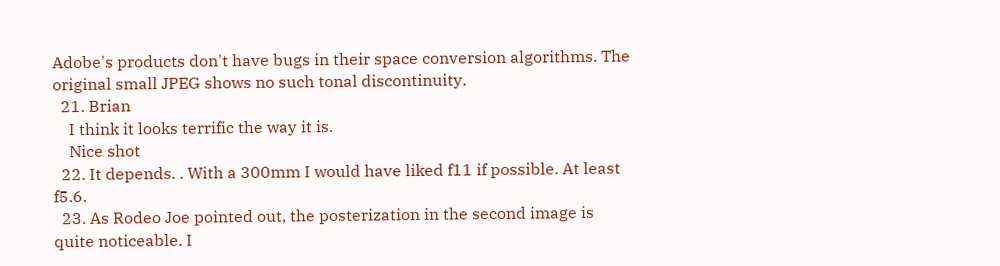Adobe's products don't have bugs in their space conversion algorithms. The original small JPEG shows no such tonal discontinuity.
  21. Brian
    I think it looks terrific the way it is.
    Nice shot
  22. It depends. . With a 300mm I would have liked f11 if possible. At least f5.6.
  23. As Rodeo Joe pointed out, the posterization in the second image is quite noticeable. I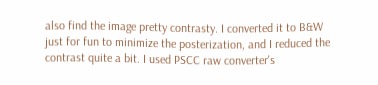also find the image pretty contrasty. I converted it to B&W just for fun to minimize the posterization, and I reduced the contrast quite a bit. I used PSCC raw converter's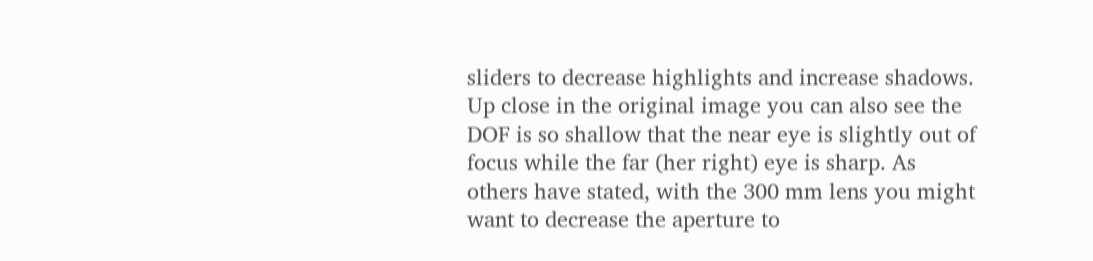sliders to decrease highlights and increase shadows. Up close in the original image you can also see the DOF is so shallow that the near eye is slightly out of focus while the far (her right) eye is sharp. As others have stated, with the 300 mm lens you might want to decrease the aperture to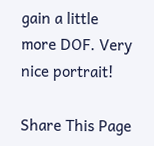gain a little more DOF. Very nice portrait!

Share This Page